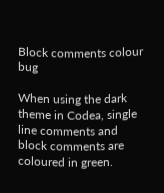Block comments colour bug

When using the dark theme in Codea, single line comments and block comments are coloured in green.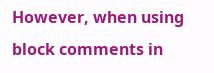However, when using block comments in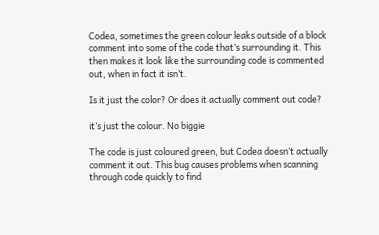Codea, sometimes the green colour leaks outside of a block comment into some of the code that’s surrounding it. This then makes it look like the surrounding code is commented out, when in fact it isn’t.

Is it just the color? Or does it actually comment out code?

it’s just the colour. No biggie

The code is just coloured green, but Codea doesn’t actually comment it out. This bug causes problems when scanning through code quickly to find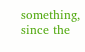something, since the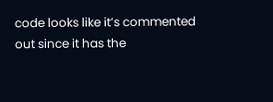code looks like it’s commented out since it has the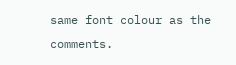same font colour as the comments.